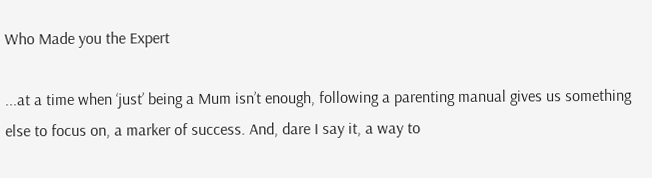Who Made you the Expert

...at a time when ‘just’ being a Mum isn’t enough, following a parenting manual gives us something else to focus on, a marker of success. And, dare I say it, a way to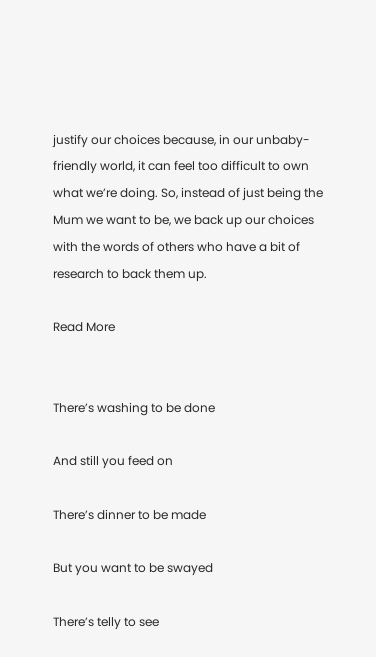justify our choices because, in our unbaby-friendly world, it can feel too difficult to own what we’re doing. So, instead of just being the Mum we want to be, we back up our choices with the words of others who have a bit of research to back them up.

Read More


There’s washing to be done

And still you feed on

There’s dinner to be made

But you want to be swayed

There’s telly to see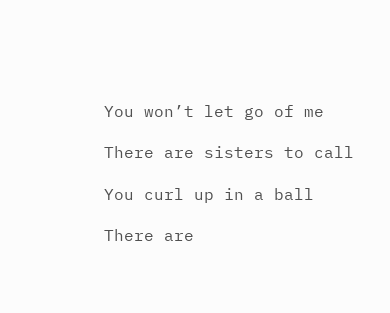You won’t let go of me

There are sisters to call

You curl up in a ball

There are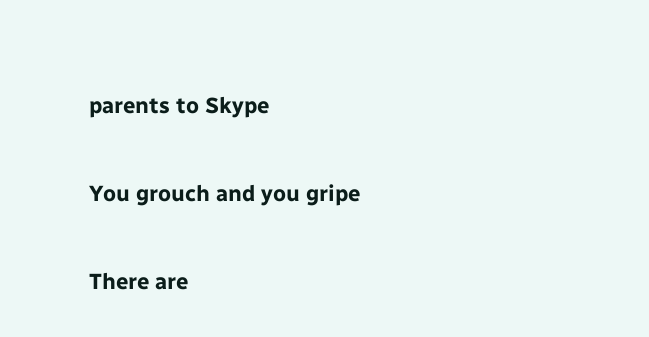parents to Skype

You grouch and you gripe

There are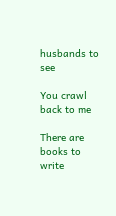husbands to see

You crawl back to me

There are books to write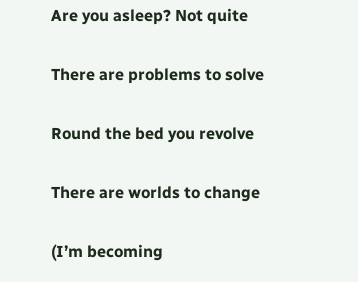Are you asleep? Not quite

There are problems to solve

Round the bed you revolve

There are worlds to change

(I’m becoming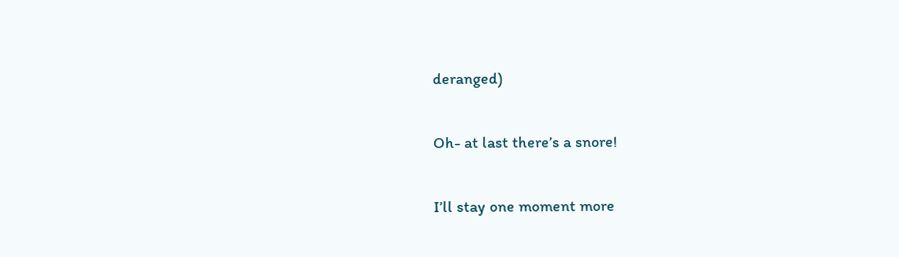deranged)

Oh- at last there’s a snore!

I’ll stay one moment more